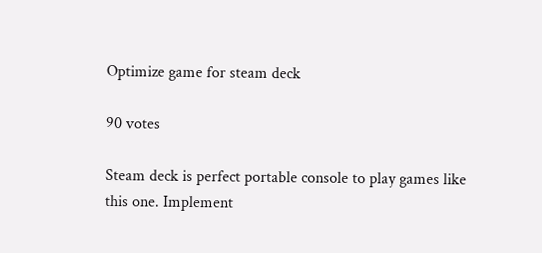Optimize game for steam deck

90 votes

Steam deck is perfect portable console to play games like this one. Implement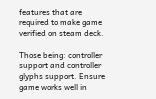features that are required to make game verified on steam deck.

Those being: controller support and controller glyphs support. Ensure game works well in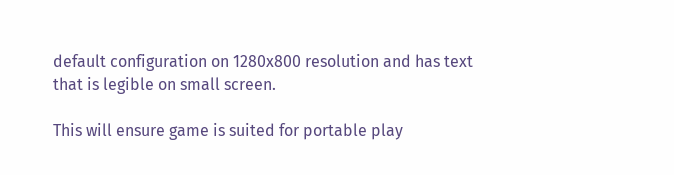default configuration on 1280x800 resolution and has text that is legible on small screen.

This will ensure game is suited for portable play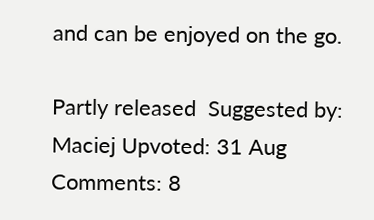and can be enjoyed on the go.

Partly released  Suggested by: Maciej Upvoted: 31 Aug Comments: 8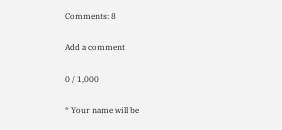Comments: 8

Add a comment

0 / 1,000

* Your name will be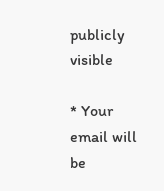publicly visible

* Your email will be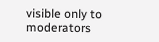visible only to moderators